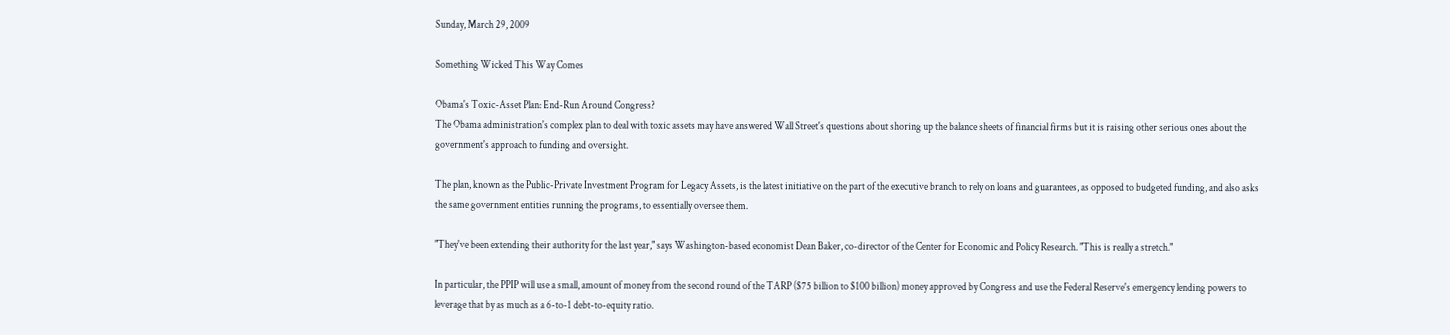Sunday, March 29, 2009

Something Wicked This Way Comes

Obama's Toxic-Asset Plan: End-Run Around Congress?
The Obama administration's complex plan to deal with toxic assets may have answered Wall Street's questions about shoring up the balance sheets of financial firms but it is raising other serious ones about the government's approach to funding and oversight.

The plan, known as the Public-Private Investment Program for Legacy Assets, is the latest initiative on the part of the executive branch to rely on loans and guarantees, as opposed to budgeted funding, and also asks the same government entities running the programs, to essentially oversee them.

"They've been extending their authority for the last year," says Washington-based economist Dean Baker, co-director of the Center for Economic and Policy Research. "This is really a stretch."

In particular, the PPIP will use a small, amount of money from the second round of the TARP ($75 billion to $100 billion) money approved by Congress and use the Federal Reserve's emergency lending powers to leverage that by as much as a 6-to-1 debt-to-equity ratio.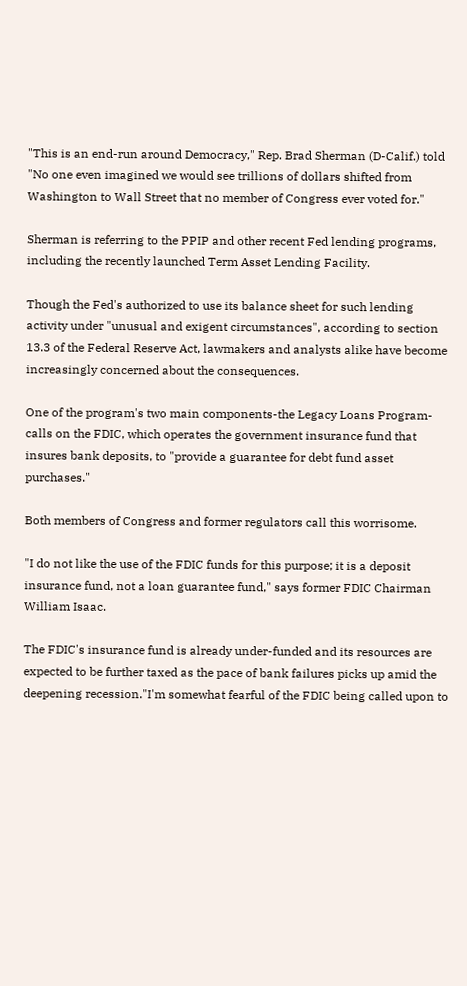"This is an end-run around Democracy," Rep. Brad Sherman (D-Calif.) told "No one even imagined we would see trillions of dollars shifted from Washington to Wall Street that no member of Congress ever voted for."

Sherman is referring to the PPIP and other recent Fed lending programs, including the recently launched Term Asset Lending Facility.

Though the Fed's authorized to use its balance sheet for such lending activity under "unusual and exigent circumstances", according to section 13.3 of the Federal Reserve Act, lawmakers and analysts alike have become increasingly concerned about the consequences.

One of the program's two main components-the Legacy Loans Program-calls on the FDIC, which operates the government insurance fund that insures bank deposits, to "provide a guarantee for debt fund asset purchases."

Both members of Congress and former regulators call this worrisome.

"I do not like the use of the FDIC funds for this purpose; it is a deposit insurance fund, not a loan guarantee fund," says former FDIC Chairman William Isaac.

The FDIC's insurance fund is already under-funded and its resources are expected to be further taxed as the pace of bank failures picks up amid the deepening recession."I'm somewhat fearful of the FDIC being called upon to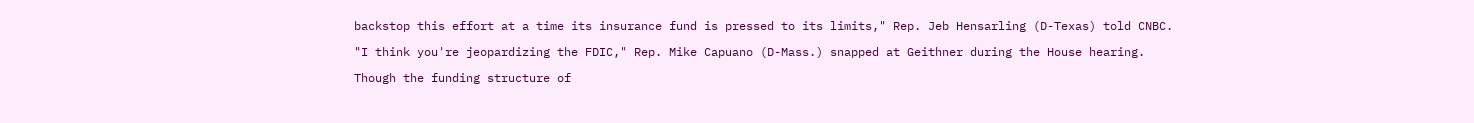backstop this effort at a time its insurance fund is pressed to its limits," Rep. Jeb Hensarling (D-Texas) told CNBC.

"I think you're jeopardizing the FDIC," Rep. Mike Capuano (D-Mass.) snapped at Geithner during the House hearing.

Though the funding structure of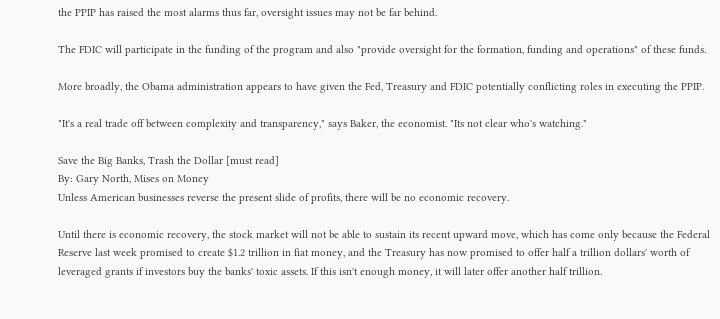the PPIP has raised the most alarms thus far, oversight issues may not be far behind.

The FDIC will participate in the funding of the program and also "provide oversight for the formation, funding and operations" of these funds.

More broadly, the Obama administration appears to have given the Fed, Treasury and FDIC potentially conflicting roles in executing the PPIP.

"It's a real trade off between complexity and transparency," says Baker, the economist. "Its not clear who's watching."

Save the Big Banks, Trash the Dollar [must read]
By: Gary North, Mises on Money
Unless American businesses reverse the present slide of profits, there will be no economic recovery.

Until there is economic recovery, the stock market will not be able to sustain its recent upward move, which has come only because the Federal Reserve last week promised to create $1.2 trillion in fiat money, and the Treasury has now promised to offer half a trillion dollars' worth of leveraged grants if investors buy the banks' toxic assets. If this isn't enough money, it will later offer another half trillion.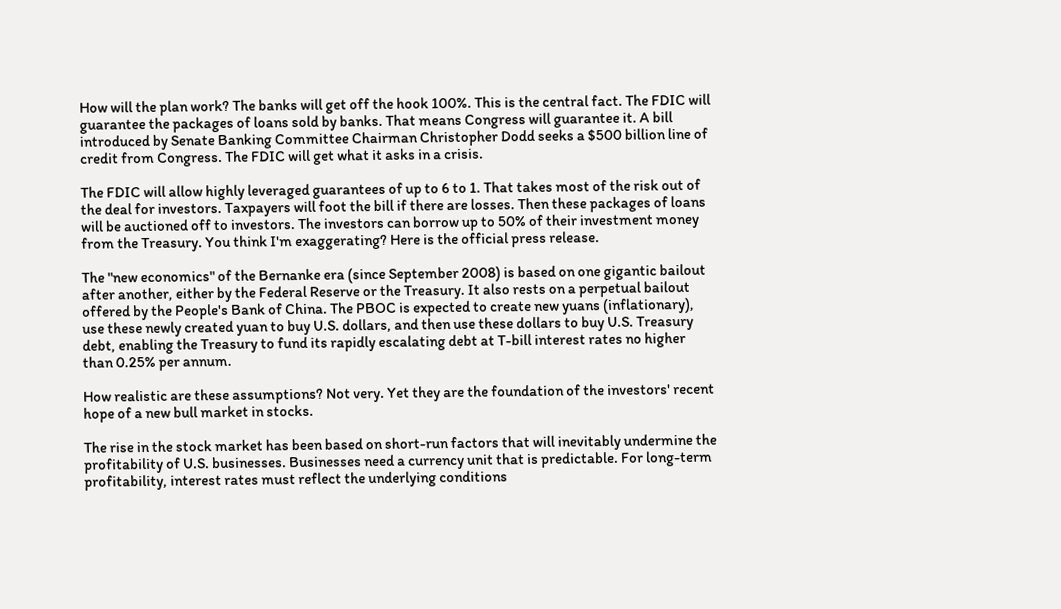How will the plan work? The banks will get off the hook 100%. This is the central fact. The FDIC will guarantee the packages of loans sold by banks. That means Congress will guarantee it. A bill introduced by Senate Banking Committee Chairman Christopher Dodd seeks a $500 billion line of credit from Congress. The FDIC will get what it asks in a crisis.

The FDIC will allow highly leveraged guarantees of up to 6 to 1. That takes most of the risk out of the deal for investors. Taxpayers will foot the bill if there are losses. Then these packages of loans will be auctioned off to investors. The investors can borrow up to 50% of their investment money from the Treasury. You think I'm exaggerating? Here is the official press release.

The "new economics" of the Bernanke era (since September 2008) is based on one gigantic bailout after another, either by the Federal Reserve or the Treasury. It also rests on a perpetual bailout offered by the People's Bank of China. The PBOC is expected to create new yuans (inflationary), use these newly created yuan to buy U.S. dollars, and then use these dollars to buy U.S. Treasury debt, enabling the Treasury to fund its rapidly escalating debt at T-bill interest rates no higher than 0.25% per annum.

How realistic are these assumptions? Not very. Yet they are the foundation of the investors' recent hope of a new bull market in stocks.

The rise in the stock market has been based on short-run factors that will inevitably undermine the profitability of U.S. businesses. Businesses need a currency unit that is predictable. For long-term profitability, interest rates must reflect the underlying conditions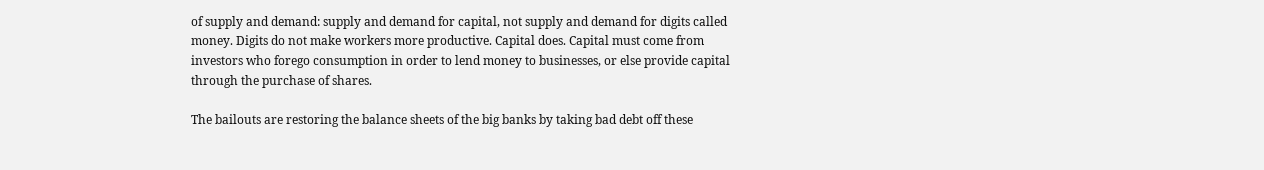of supply and demand: supply and demand for capital, not supply and demand for digits called money. Digits do not make workers more productive. Capital does. Capital must come from investors who forego consumption in order to lend money to businesses, or else provide capital through the purchase of shares.

The bailouts are restoring the balance sheets of the big banks by taking bad debt off these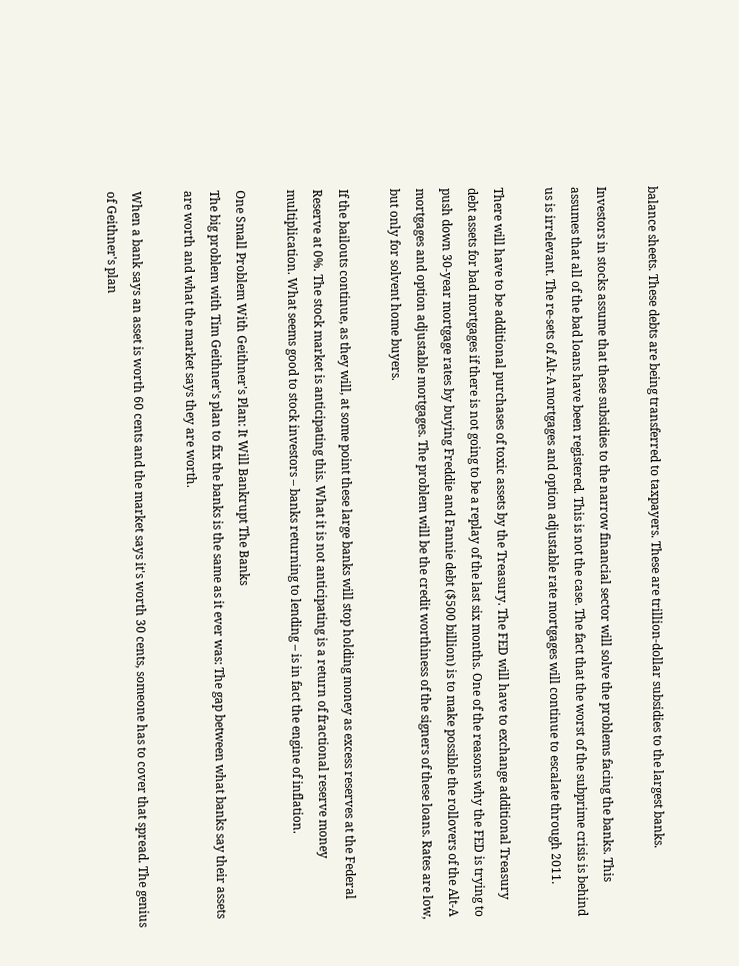balance sheets. These debts are being transferred to taxpayers. These are trillion-dollar subsidies to the largest banks.

Investors in stocks assume that these subsidies to the narrow financial sector will solve the problems facing the banks. This assumes that all of the bad loans have been registered. This is not the case. The fact that the worst of the subprime crisis is behind us is irrelevant. The re-sets of Alt-A mortgages and option adjustable rate mortgages will continue to escalate through 2011.

There will have to be additional purchases of toxic assets by the Treasury. The FED will have to exchange additional Treasury debt assets for bad mortgages if there is not going to be a replay of the last six months. One of the reasons why the FED is trying to push down 30-year mortgage rates by buying Freddie and Fannie debt ($500 billion) is to make possible the rollovers of the Alt-A mortgages and option adjustable mortgages. The problem will be the credit worthiness of the signers of these loans. Rates are low, but only for solvent home buyers.

If the bailouts continue, as they will, at some point these large banks will stop holding money as excess reserves at the Federal Reserve at 0%. The stock market is anticipating this. What it is not anticipating is a return of fractional reserve money multiplication. What seems good to stock investors – banks returning to lending – is in fact the engine of inflation.

One Small Problem With Geithner's Plan: It Will Bankrupt The Banks
The big problem with Tim Geithner's plan to fix the banks is the same as it ever was: The gap between what banks say their assets are worth and what the market says they are worth.

When a bank says an asset is worth 60 cents and the market says it's worth 30 cents, someone has to cover that spread. The genius of Geithner's plan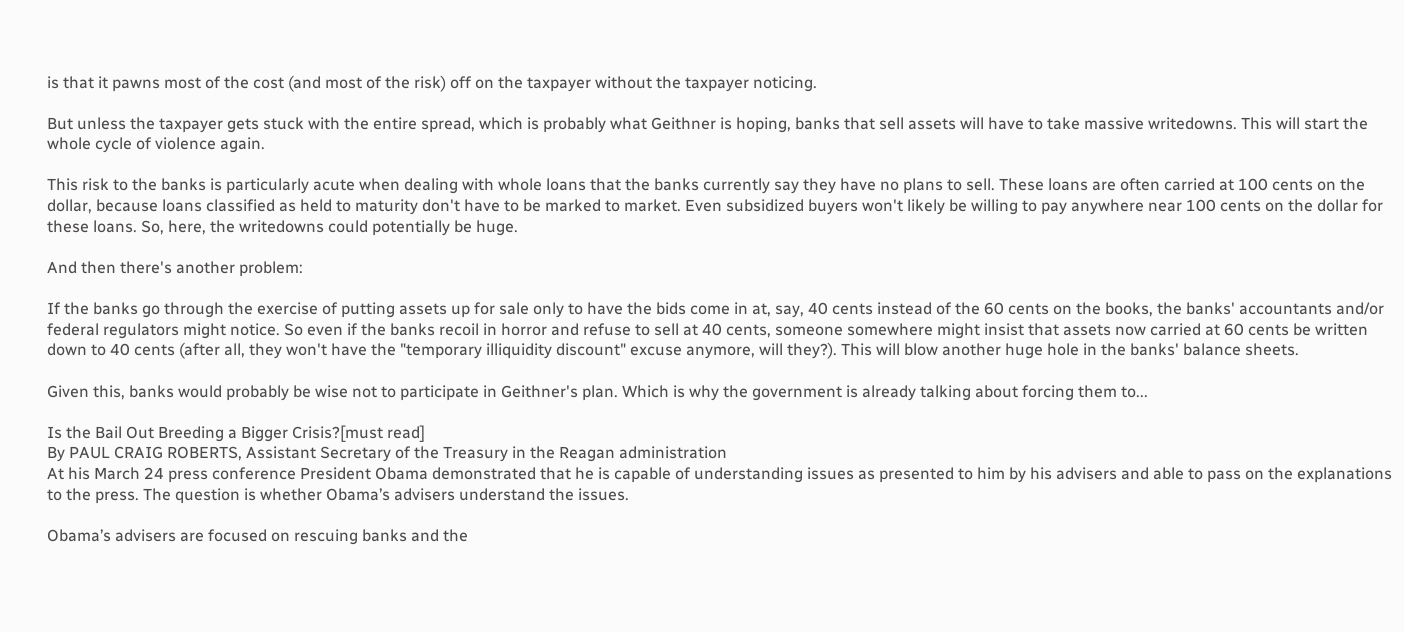is that it pawns most of the cost (and most of the risk) off on the taxpayer without the taxpayer noticing.

But unless the taxpayer gets stuck with the entire spread, which is probably what Geithner is hoping, banks that sell assets will have to take massive writedowns. This will start the whole cycle of violence again.

This risk to the banks is particularly acute when dealing with whole loans that the banks currently say they have no plans to sell. These loans are often carried at 100 cents on the dollar, because loans classified as held to maturity don't have to be marked to market. Even subsidized buyers won't likely be willing to pay anywhere near 100 cents on the dollar for these loans. So, here, the writedowns could potentially be huge.

And then there's another problem:

If the banks go through the exercise of putting assets up for sale only to have the bids come in at, say, 40 cents instead of the 60 cents on the books, the banks' accountants and/or federal regulators might notice. So even if the banks recoil in horror and refuse to sell at 40 cents, someone somewhere might insist that assets now carried at 60 cents be written down to 40 cents (after all, they won't have the "temporary illiquidity discount" excuse anymore, will they?). This will blow another huge hole in the banks' balance sheets.

Given this, banks would probably be wise not to participate in Geithner's plan. Which is why the government is already talking about forcing them to...

Is the Bail Out Breeding a Bigger Crisis?[must read]
By PAUL CRAIG ROBERTS, Assistant Secretary of the Treasury in the Reagan administration
At his March 24 press conference President Obama demonstrated that he is capable of understanding issues as presented to him by his advisers and able to pass on the explanations to the press. The question is whether Obama’s advisers understand the issues.

Obama’s advisers are focused on rescuing banks and the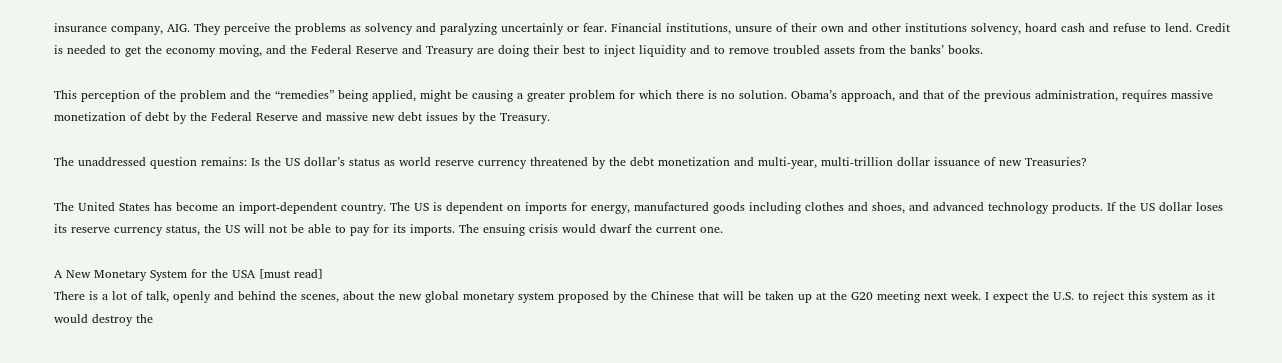insurance company, AIG. They perceive the problems as solvency and paralyzing uncertainly or fear. Financial institutions, unsure of their own and other institutions solvency, hoard cash and refuse to lend. Credit is needed to get the economy moving, and the Federal Reserve and Treasury are doing their best to inject liquidity and to remove troubled assets from the banks’ books.

This perception of the problem and the “remedies” being applied, might be causing a greater problem for which there is no solution. Obama’s approach, and that of the previous administration, requires massive monetization of debt by the Federal Reserve and massive new debt issues by the Treasury.

The unaddressed question remains: Is the US dollar’s status as world reserve currency threatened by the debt monetization and multi-year, multi-trillion dollar issuance of new Treasuries?

The United States has become an import-dependent country. The US is dependent on imports for energy, manufactured goods including clothes and shoes, and advanced technology products. If the US dollar loses its reserve currency status, the US will not be able to pay for its imports. The ensuing crisis would dwarf the current one.

A New Monetary System for the USA [must read]
There is a lot of talk, openly and behind the scenes, about the new global monetary system proposed by the Chinese that will be taken up at the G20 meeting next week. I expect the U.S. to reject this system as it would destroy the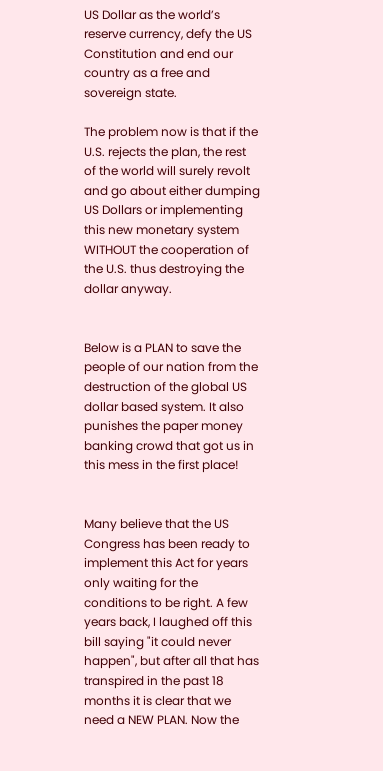US Dollar as the world’s reserve currency, defy the US Constitution and end our country as a free and sovereign state.

The problem now is that if the U.S. rejects the plan, the rest of the world will surely revolt and go about either dumping US Dollars or implementing this new monetary system WITHOUT the cooperation of the U.S. thus destroying the dollar anyway.


Below is a PLAN to save the people of our nation from the destruction of the global US dollar based system. It also punishes the paper money banking crowd that got us in this mess in the first place!


Many believe that the US Congress has been ready to implement this Act for years only waiting for the conditions to be right. A few years back, I laughed off this bill saying "it could never happen", but after all that has transpired in the past 18 months it is clear that we need a NEW PLAN. Now the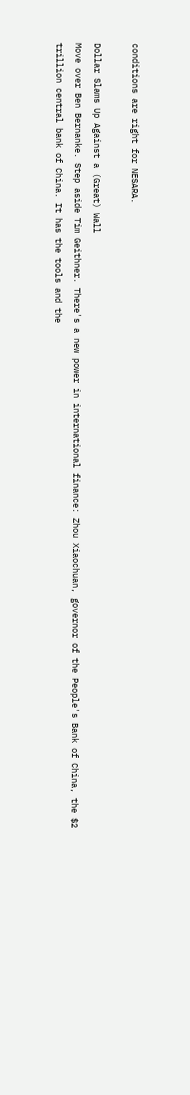conditions are right for NESARA.

Dollar Slams Up Against a (Great) Wall
Move over Ben Bernanke. Step aside Tim Geithner. There's a new power in international finance: Zhou Xiaochuan, governor of the People's Bank of China, the $2 trillion central bank of China. It has the tools and the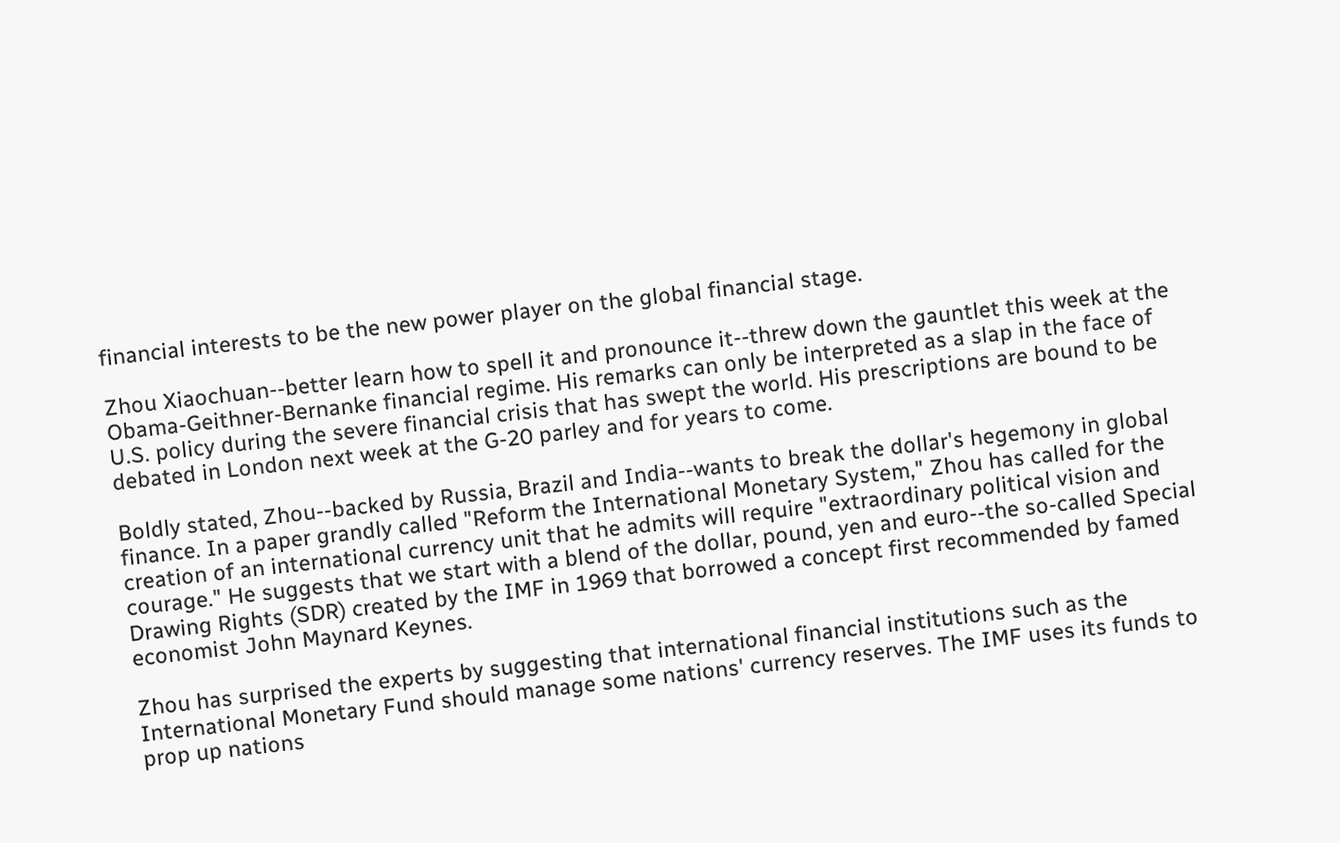financial interests to be the new power player on the global financial stage.

Zhou Xiaochuan--better learn how to spell it and pronounce it--threw down the gauntlet this week at the Obama-Geithner-Bernanke financial regime. His remarks can only be interpreted as a slap in the face of U.S. policy during the severe financial crisis that has swept the world. His prescriptions are bound to be debated in London next week at the G-20 parley and for years to come.

Boldly stated, Zhou--backed by Russia, Brazil and India--wants to break the dollar's hegemony in global finance. In a paper grandly called "Reform the International Monetary System," Zhou has called for the creation of an international currency unit that he admits will require "extraordinary political vision and courage." He suggests that we start with a blend of the dollar, pound, yen and euro--the so-called Special Drawing Rights (SDR) created by the IMF in 1969 that borrowed a concept first recommended by famed economist John Maynard Keynes.

Zhou has surprised the experts by suggesting that international financial institutions such as the International Monetary Fund should manage some nations' currency reserves. The IMF uses its funds to prop up nations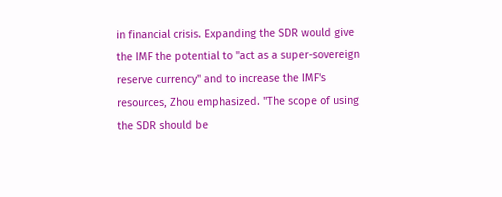in financial crisis. Expanding the SDR would give the IMF the potential to "act as a super-sovereign reserve currency" and to increase the IMF's resources, Zhou emphasized. "The scope of using the SDR should be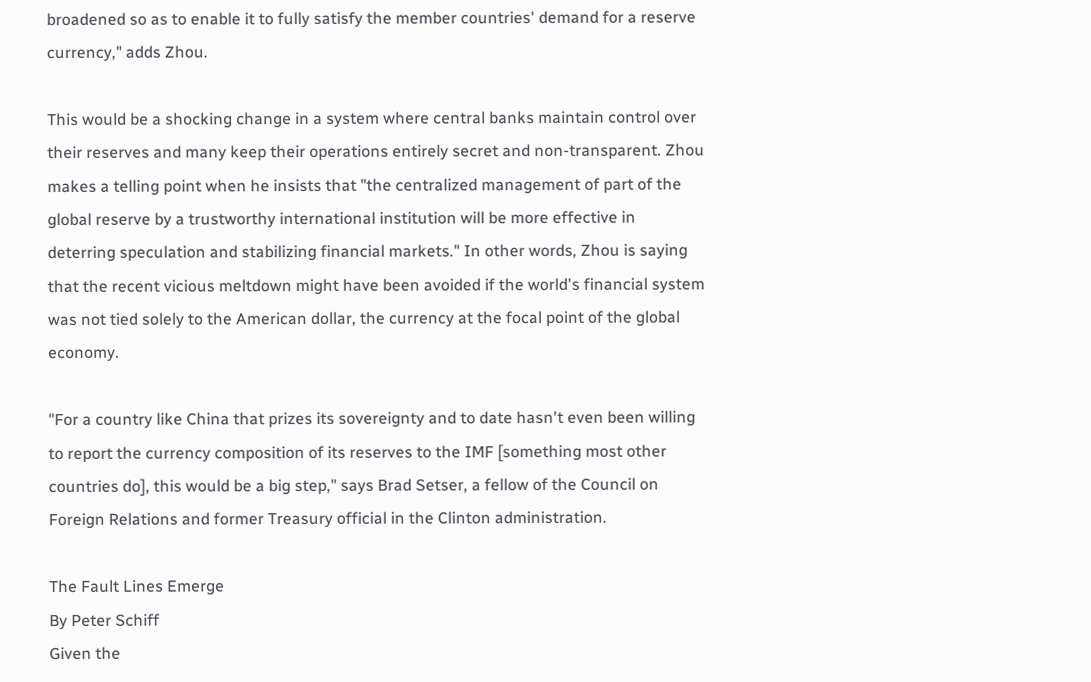broadened so as to enable it to fully satisfy the member countries' demand for a reserve currency," adds Zhou.

This would be a shocking change in a system where central banks maintain control over their reserves and many keep their operations entirely secret and non-transparent. Zhou makes a telling point when he insists that "the centralized management of part of the global reserve by a trustworthy international institution will be more effective in deterring speculation and stabilizing financial markets." In other words, Zhou is saying that the recent vicious meltdown might have been avoided if the world's financial system was not tied solely to the American dollar, the currency at the focal point of the global economy.

"For a country like China that prizes its sovereignty and to date hasn't even been willing to report the currency composition of its reserves to the IMF [something most other countries do], this would be a big step," says Brad Setser, a fellow of the Council on Foreign Relations and former Treasury official in the Clinton administration.

The Fault Lines Emerge
By Peter Schiff
Given the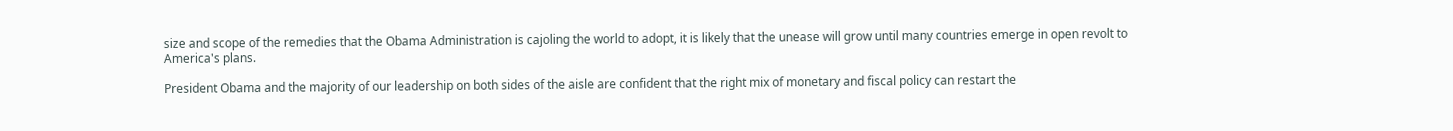size and scope of the remedies that the Obama Administration is cajoling the world to adopt, it is likely that the unease will grow until many countries emerge in open revolt to America's plans.

President Obama and the majority of our leadership on both sides of the aisle are confident that the right mix of monetary and fiscal policy can restart the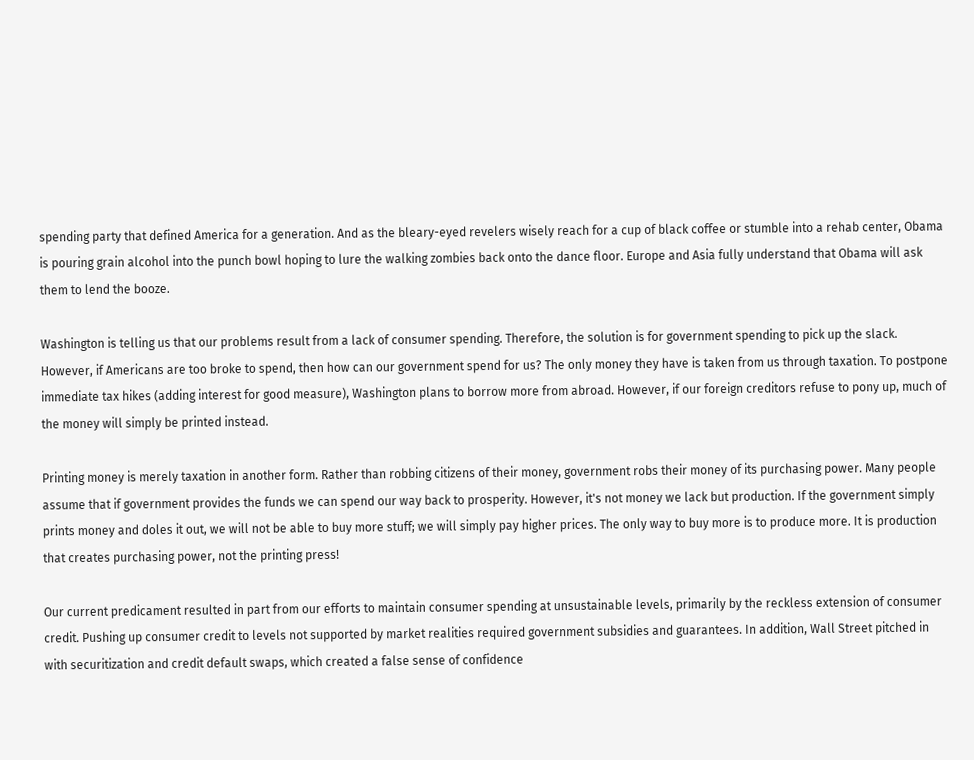spending party that defined America for a generation. And as the bleary-eyed revelers wisely reach for a cup of black coffee or stumble into a rehab center, Obama is pouring grain alcohol into the punch bowl hoping to lure the walking zombies back onto the dance floor. Europe and Asia fully understand that Obama will ask them to lend the booze.

Washington is telling us that our problems result from a lack of consumer spending. Therefore, the solution is for government spending to pick up the slack. However, if Americans are too broke to spend, then how can our government spend for us? The only money they have is taken from us through taxation. To postpone immediate tax hikes (adding interest for good measure), Washington plans to borrow more from abroad. However, if our foreign creditors refuse to pony up, much of the money will simply be printed instead.

Printing money is merely taxation in another form. Rather than robbing citizens of their money, government robs their money of its purchasing power. Many people assume that if government provides the funds we can spend our way back to prosperity. However, it's not money we lack but production. If the government simply prints money and doles it out, we will not be able to buy more stuff; we will simply pay higher prices. The only way to buy more is to produce more. It is production that creates purchasing power, not the printing press!

Our current predicament resulted in part from our efforts to maintain consumer spending at unsustainable levels, primarily by the reckless extension of consumer credit. Pushing up consumer credit to levels not supported by market realities required government subsidies and guarantees. In addition, Wall Street pitched in with securitization and credit default swaps, which created a false sense of confidence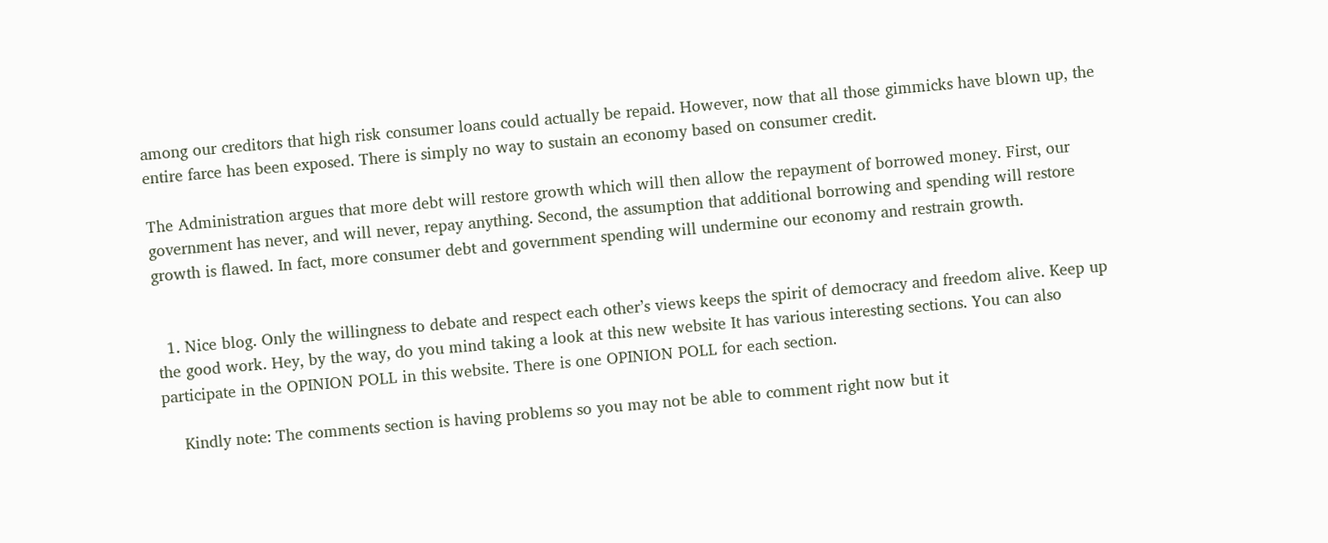among our creditors that high risk consumer loans could actually be repaid. However, now that all those gimmicks have blown up, the entire farce has been exposed. There is simply no way to sustain an economy based on consumer credit.

The Administration argues that more debt will restore growth which will then allow the repayment of borrowed money. First, our government has never, and will never, repay anything. Second, the assumption that additional borrowing and spending will restore growth is flawed. In fact, more consumer debt and government spending will undermine our economy and restrain growth.


  1. Nice blog. Only the willingness to debate and respect each other’s views keeps the spirit of democracy and freedom alive. Keep up the good work. Hey, by the way, do you mind taking a look at this new website It has various interesting sections. You can also participate in the OPINION POLL in this website. There is one OPINION POLL for each section.

    Kindly note: The comments section is having problems so you may not be able to comment right now but it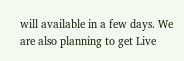will available in a few days. We are also planning to get Live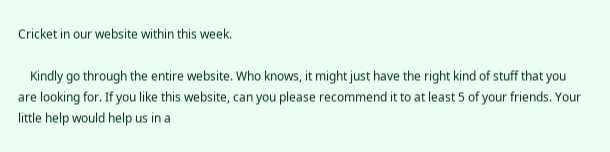Cricket in our website within this week.

    Kindly go through the entire website. Who knows, it might just have the right kind of stuff that you are looking for. If you like this website, can you please recommend it to at least 5 of your friends. Your little help would help us in a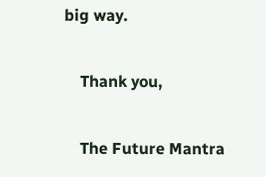big way.

    Thank you,

    The Future Mantra